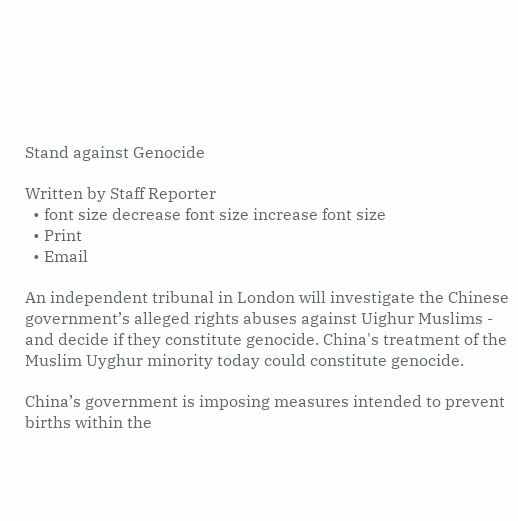Stand against Genocide

Written by Staff Reporter
  • font size decrease font size increase font size
  • Print
  • Email

An independent tribunal in London will investigate the Chinese government’s alleged rights abuses against Uighur Muslims - and decide if they constitute genocide. China's treatment of the Muslim Uyghur minority today could constitute genocide.

China’s government is imposing measures intended to prevent births within the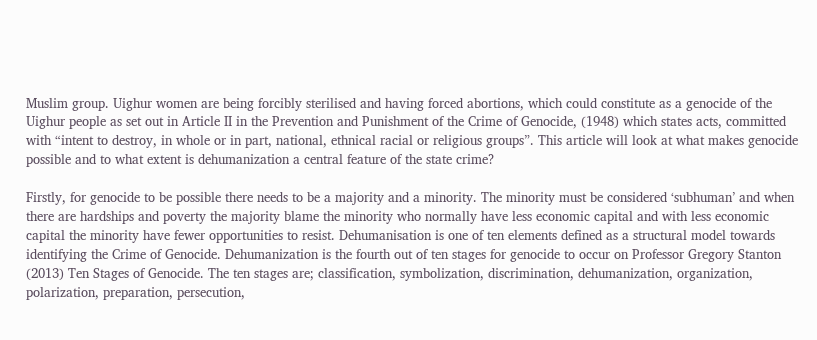Muslim group. Uighur women are being forcibly sterilised and having forced abortions, which could constitute as a genocide of the Uighur people as set out in Article II in the Prevention and Punishment of the Crime of Genocide, (1948) which states acts, committed with “intent to destroy, in whole or in part, national, ethnical racial or religious groups”. This article will look at what makes genocide possible and to what extent is dehumanization a central feature of the state crime?

Firstly, for genocide to be possible there needs to be a majority and a minority. The minority must be considered ‘subhuman’ and when there are hardships and poverty the majority blame the minority who normally have less economic capital and with less economic capital the minority have fewer opportunities to resist. Dehumanisation is one of ten elements defined as a structural model towards identifying the Crime of Genocide. Dehumanization is the fourth out of ten stages for genocide to occur on Professor Gregory Stanton (2013) Ten Stages of Genocide. The ten stages are; classification, symbolization, discrimination, dehumanization, organization, polarization, preparation, persecution,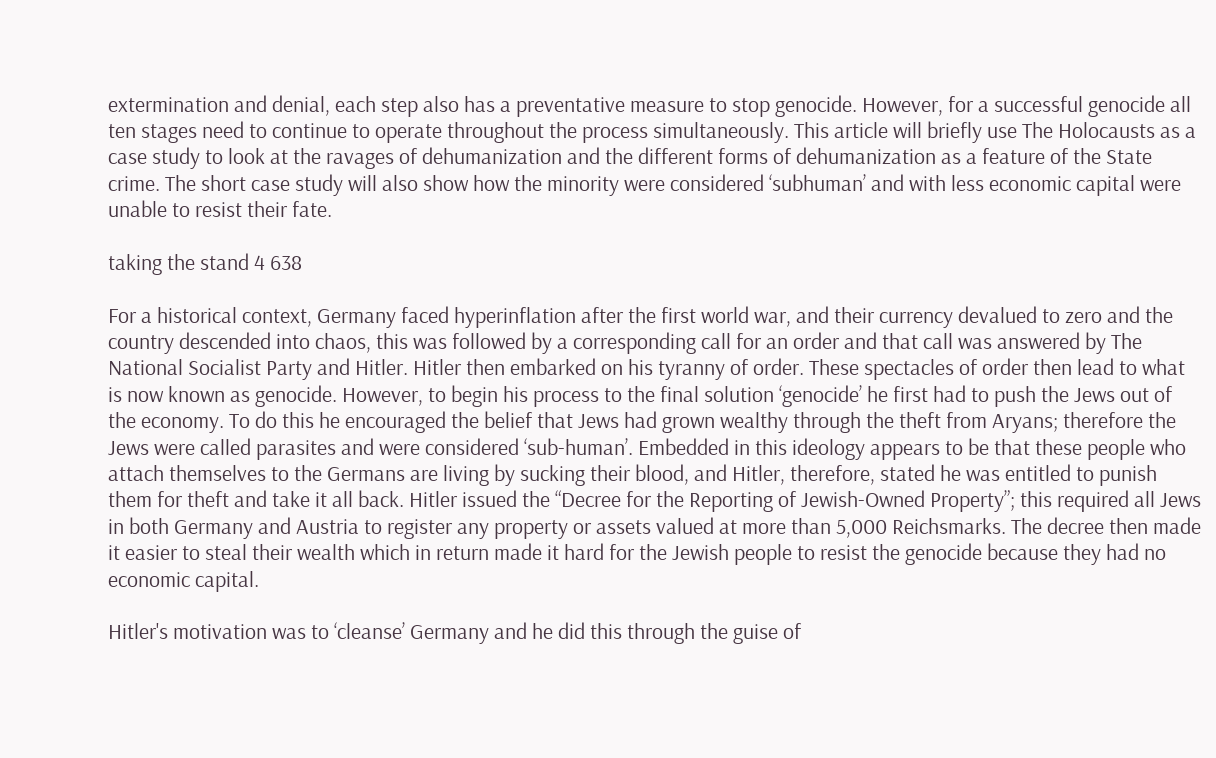extermination and denial, each step also has a preventative measure to stop genocide. However, for a successful genocide all ten stages need to continue to operate throughout the process simultaneously. This article will briefly use The Holocausts as a case study to look at the ravages of dehumanization and the different forms of dehumanization as a feature of the State crime. The short case study will also show how the minority were considered ‘subhuman’ and with less economic capital were unable to resist their fate.

taking the stand 4 638

For a historical context, Germany faced hyperinflation after the first world war, and their currency devalued to zero and the country descended into chaos, this was followed by a corresponding call for an order and that call was answered by The National Socialist Party and Hitler. Hitler then embarked on his tyranny of order. These spectacles of order then lead to what is now known as genocide. However, to begin his process to the final solution ‘genocide’ he first had to push the Jews out of the economy. To do this he encouraged the belief that Jews had grown wealthy through the theft from Aryans; therefore the Jews were called parasites and were considered ‘sub-human’. Embedded in this ideology appears to be that these people who attach themselves to the Germans are living by sucking their blood, and Hitler, therefore, stated he was entitled to punish them for theft and take it all back. Hitler issued the “Decree for the Reporting of Jewish-Owned Property”; this required all Jews in both Germany and Austria to register any property or assets valued at more than 5,000 Reichsmarks. The decree then made it easier to steal their wealth which in return made it hard for the Jewish people to resist the genocide because they had no economic capital.

Hitler's motivation was to ‘cleanse’ Germany and he did this through the guise of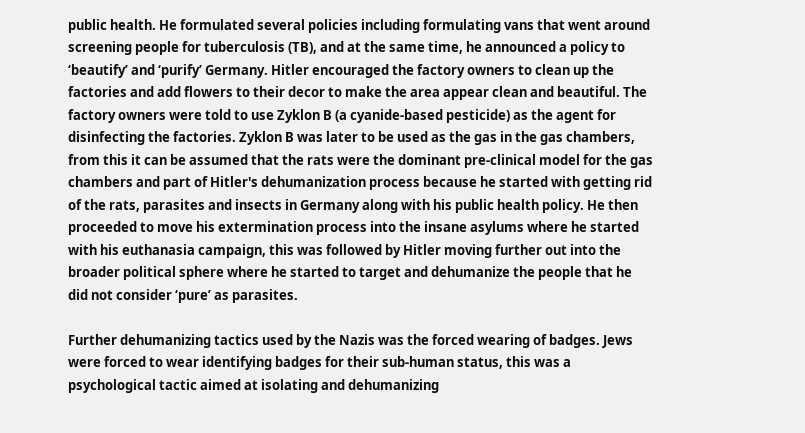public health. He formulated several policies including formulating vans that went around screening people for tuberculosis (TB), and at the same time, he announced a policy to ‘beautify’ and ‘purify’ Germany. Hitler encouraged the factory owners to clean up the factories and add flowers to their decor to make the area appear clean and beautiful. The factory owners were told to use Zyklon B (a cyanide-based pesticide) as the agent for disinfecting the factories. Zyklon B was later to be used as the gas in the gas chambers, from this it can be assumed that the rats were the dominant pre-clinical model for the gas chambers and part of Hitler's dehumanization process because he started with getting rid of the rats, parasites and insects in Germany along with his public health policy. He then proceeded to move his extermination process into the insane asylums where he started with his euthanasia campaign, this was followed by Hitler moving further out into the broader political sphere where he started to target and dehumanize the people that he did not consider ‘pure’ as parasites.

Further dehumanizing tactics used by the Nazis was the forced wearing of badges. Jews were forced to wear identifying badges for their sub-human status, this was a psychological tactic aimed at isolating and dehumanizing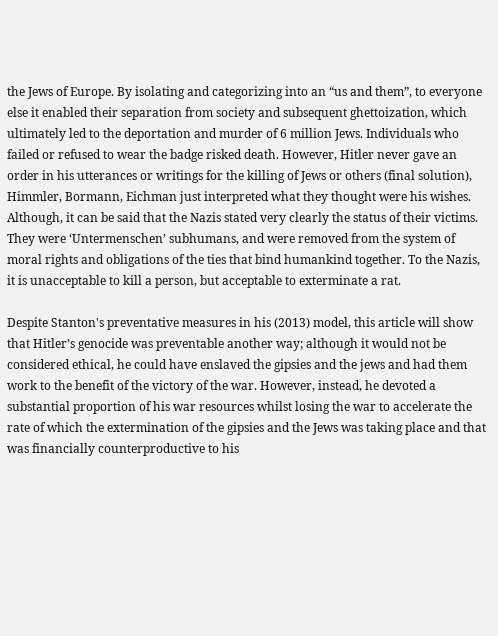the Jews of Europe. By isolating and categorizing into an “us and them”, to everyone else it enabled their separation from society and subsequent ghettoization, which ultimately led to the deportation and murder of 6 million Jews. Individuals who failed or refused to wear the badge risked death. However, Hitler never gave an order in his utterances or writings for the killing of Jews or others (final solution), Himmler, Bormann, Eichman just interpreted what they thought were his wishes. Although, it can be said that the Nazis stated very clearly the status of their victims. They were ‘Untermenschen’ subhumans, and were removed from the system of moral rights and obligations of the ties that bind humankind together. To the Nazis, it is unacceptable to kill a person, but acceptable to exterminate a rat.

Despite Stanton's preventative measures in his (2013) model, this article will show that Hitler’s genocide was preventable another way; although it would not be considered ethical, he could have enslaved the gipsies and the jews and had them work to the benefit of the victory of the war. However, instead, he devoted a substantial proportion of his war resources whilst losing the war to accelerate the rate of which the extermination of the gipsies and the Jews was taking place and that was financially counterproductive to his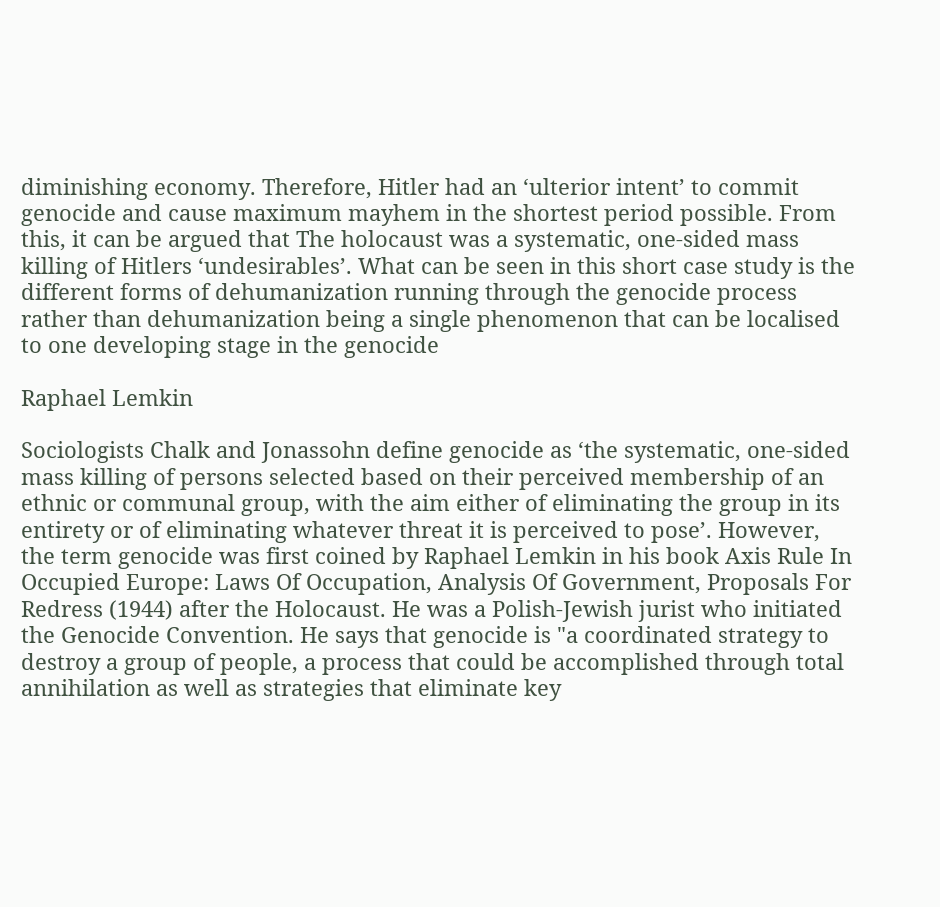diminishing economy. Therefore, Hitler had an ‘ulterior intent’ to commit genocide and cause maximum mayhem in the shortest period possible. From this, it can be argued that The holocaust was a systematic, one-sided mass killing of Hitlers ‘undesirables’. What can be seen in this short case study is the different forms of dehumanization running through the genocide process rather than dehumanization being a single phenomenon that can be localised to one developing stage in the genocide

Raphael Lemkin

Sociologists Chalk and Jonassohn define genocide as ‘the systematic, one-sided mass killing of persons selected based on their perceived membership of an ethnic or communal group, with the aim either of eliminating the group in its entirety or of eliminating whatever threat it is perceived to pose’. However, the term genocide was first coined by Raphael Lemkin in his book Axis Rule In Occupied Europe: Laws Of Occupation, Analysis Of Government, Proposals For Redress (1944) after the Holocaust. He was a Polish-Jewish jurist who initiated the Genocide Convention. He says that genocide is "a coordinated strategy to destroy a group of people, a process that could be accomplished through total annihilation as well as strategies that eliminate key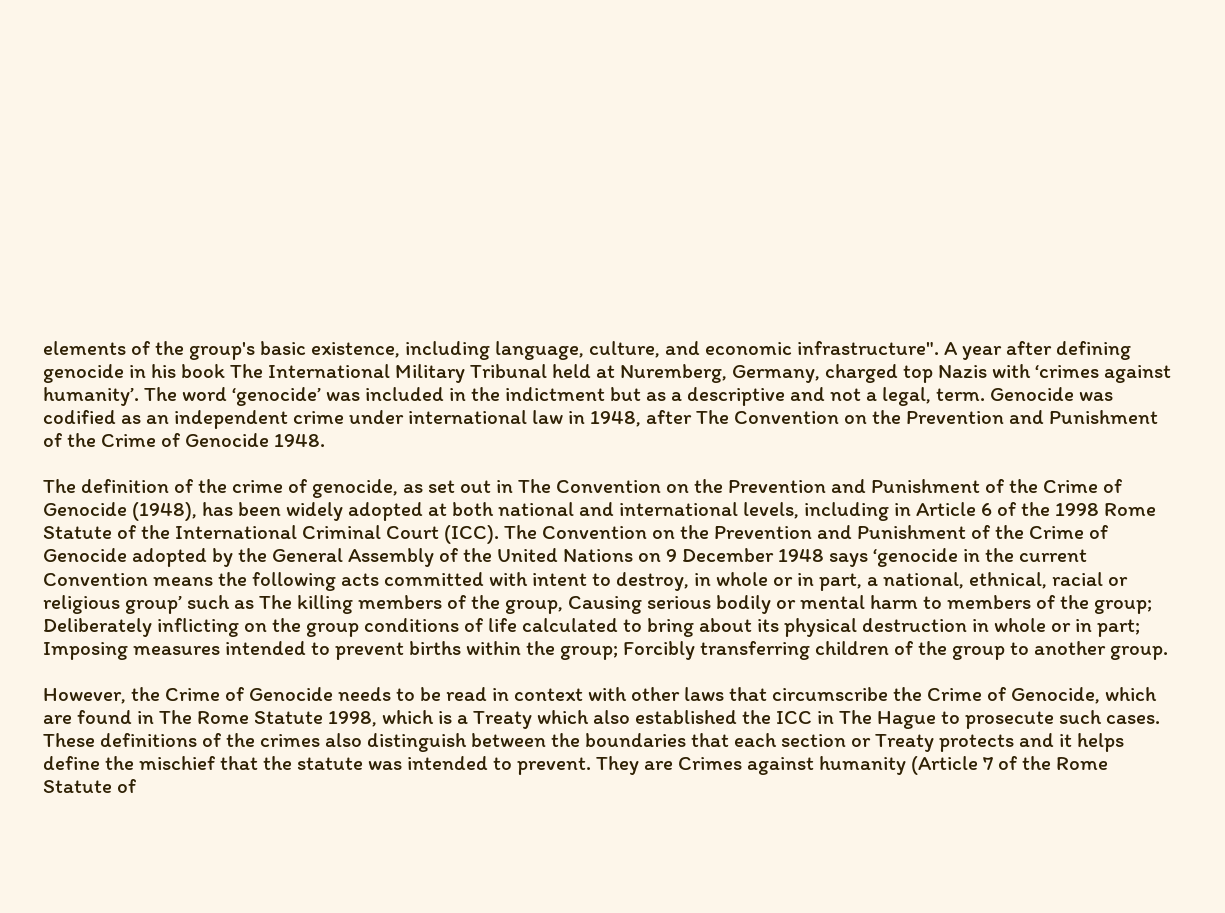elements of the group's basic existence, including language, culture, and economic infrastructure". A year after defining genocide in his book The International Military Tribunal held at Nuremberg, Germany, charged top Nazis with ‘crimes against humanity’. The word ‘genocide’ was included in the indictment but as a descriptive and not a legal, term. Genocide was codified as an independent crime under international law in 1948, after The Convention on the Prevention and Punishment of the Crime of Genocide 1948.

The definition of the crime of genocide, as set out in The Convention on the Prevention and Punishment of the Crime of Genocide (1948), has been widely adopted at both national and international levels, including in Article 6 of the 1998 Rome Statute of the International Criminal Court (ICC). The Convention on the Prevention and Punishment of the Crime of Genocide adopted by the General Assembly of the United Nations on 9 December 1948 says ‘genocide in the current Convention means the following acts committed with intent to destroy, in whole or in part, a national, ethnical, racial or religious group’ such as The killing members of the group, Causing serious bodily or mental harm to members of the group; Deliberately inflicting on the group conditions of life calculated to bring about its physical destruction in whole or in part; Imposing measures intended to prevent births within the group; Forcibly transferring children of the group to another group.

However, the Crime of Genocide needs to be read in context with other laws that circumscribe the Crime of Genocide, which are found in The Rome Statute 1998, which is a Treaty which also established the ICC in The Hague to prosecute such cases. These definitions of the crimes also distinguish between the boundaries that each section or Treaty protects and it helps define the mischief that the statute was intended to prevent. They are Crimes against humanity (Article 7 of the Rome Statute of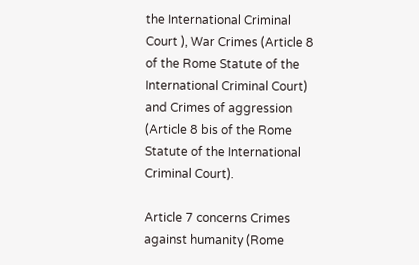the International Criminal Court ), War Crimes (Article 8 of the Rome Statute of the International Criminal Court) and Crimes of aggression (Article 8 bis of the Rome Statute of the International Criminal Court).

Article 7 concerns Crimes against humanity (Rome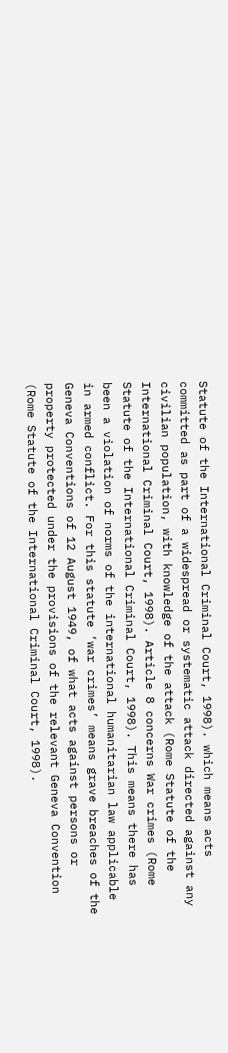Statute of the International Criminal Court, 1998). which means acts committed as part of a widespread or systematic attack directed against any civilian population, with knowledge of the attack (Rome Statute of the International Criminal Court, 1998). Article 8 concerns War crimes (Rome Statute of the International Criminal Court, 1998). This means there has been a violation of norms of the international humanitarian law applicable in armed conflict. For this statute ‘war crimes’ means grave breaches of the Geneva Conventions of 12 August 1949, of what acts against persons or property protected under the provisions of the relevant Geneva Convention (Rome Statute of the International Criminal Court, 1998).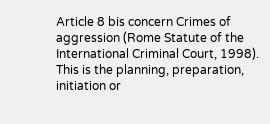Article 8 bis concern Crimes of aggression (Rome Statute of the International Criminal Court, 1998). This is the planning, preparation, initiation or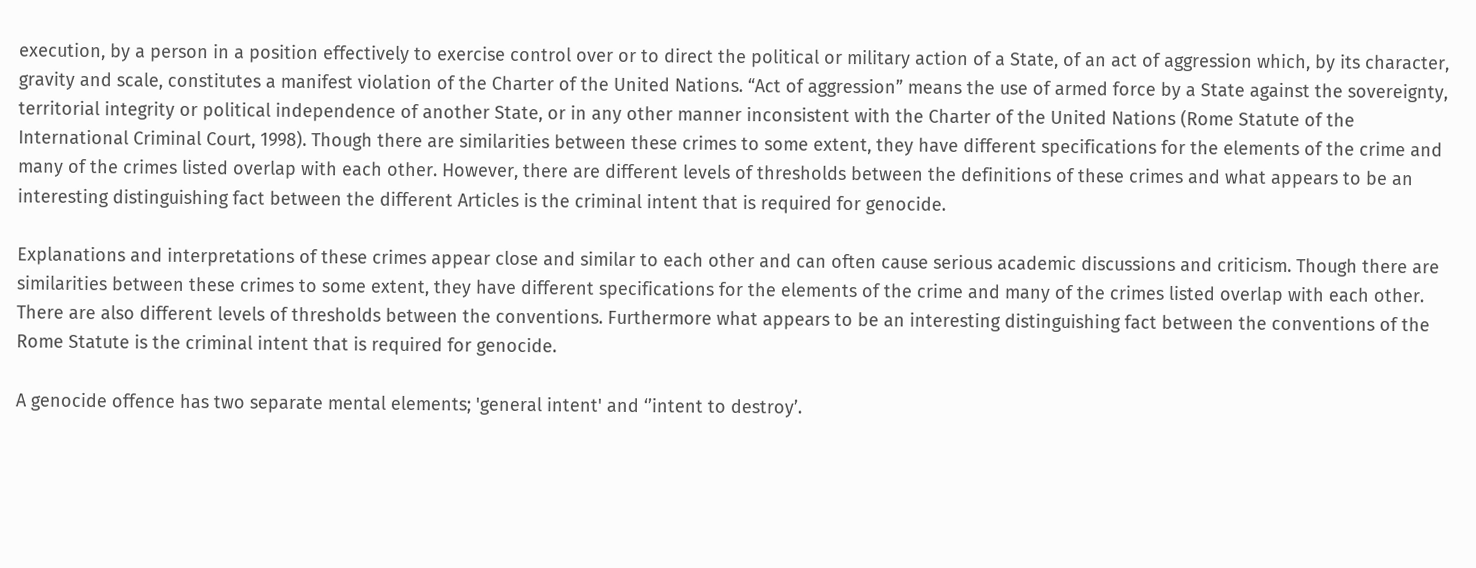execution, by a person in a position effectively to exercise control over or to direct the political or military action of a State, of an act of aggression which, by its character, gravity and scale, constitutes a manifest violation of the Charter of the United Nations. “Act of aggression” means the use of armed force by a State against the sovereignty, territorial integrity or political independence of another State, or in any other manner inconsistent with the Charter of the United Nations (Rome Statute of the International Criminal Court, 1998). Though there are similarities between these crimes to some extent, they have different specifications for the elements of the crime and many of the crimes listed overlap with each other. However, there are different levels of thresholds between the definitions of these crimes and what appears to be an interesting distinguishing fact between the different Articles is the criminal intent that is required for genocide.

Explanations and interpretations of these crimes appear close and similar to each other and can often cause serious academic discussions and criticism. Though there are similarities between these crimes to some extent, they have different specifications for the elements of the crime and many of the crimes listed overlap with each other. There are also different levels of thresholds between the conventions. Furthermore what appears to be an interesting distinguishing fact between the conventions of the Rome Statute is the criminal intent that is required for genocide.

A genocide offence has two separate mental elements; 'general intent' and ‘’intent to destroy’.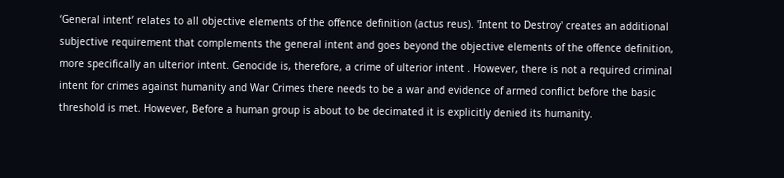‘General intent’ relates to all objective elements of the offence definition (actus reus). 'Intent to Destroy' creates an additional subjective requirement that complements the general intent and goes beyond the objective elements of the offence definition, more specifically an ulterior intent. Genocide is, therefore, a crime of ulterior intent . However, there is not a required criminal intent for crimes against humanity and War Crimes there needs to be a war and evidence of armed conflict before the basic threshold is met. However, Before a human group is about to be decimated it is explicitly denied its humanity.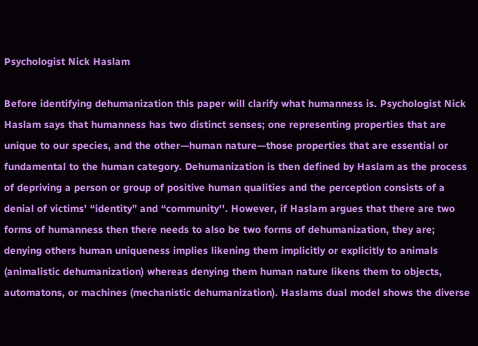Psychologist Nick Haslam

Before identifying dehumanization this paper will clarify what humanness is. Psychologist Nick Haslam says that humanness has two distinct senses; one representing properties that are unique to our species, and the other—human nature—those properties that are essential or fundamental to the human category. Dehumanization is then defined by Haslam as the process of depriving a person or group of positive human qualities and the perception consists of a denial of victims' “identity” and “community''. However, if Haslam argues that there are two forms of humanness then there needs to also be two forms of dehumanization, they are; denying others human uniqueness implies likening them implicitly or explicitly to animals (animalistic dehumanization) whereas denying them human nature likens them to objects, automatons, or machines (mechanistic dehumanization). Haslams dual model shows the diverse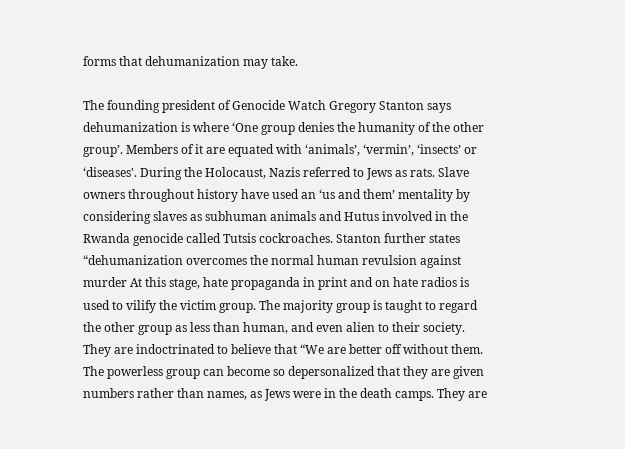forms that dehumanization may take.

The founding president of Genocide Watch Gregory Stanton says dehumanization is where ‘One group denies the humanity of the other group’. Members of it are equated with ‘animals’, ‘vermin’, ‘insects’ or ‘diseases'. During the Holocaust, Nazis referred to Jews as rats. Slave owners throughout history have used an ‘us and them’ mentality by considering slaves as subhuman animals and Hutus involved in the Rwanda genocide called Tutsis cockroaches. Stanton further states “dehumanization overcomes the normal human revulsion against murder At this stage, hate propaganda in print and on hate radios is used to vilify the victim group. The majority group is taught to regard the other group as less than human, and even alien to their society. They are indoctrinated to believe that “We are better off without them. The powerless group can become so depersonalized that they are given numbers rather than names, as Jews were in the death camps. They are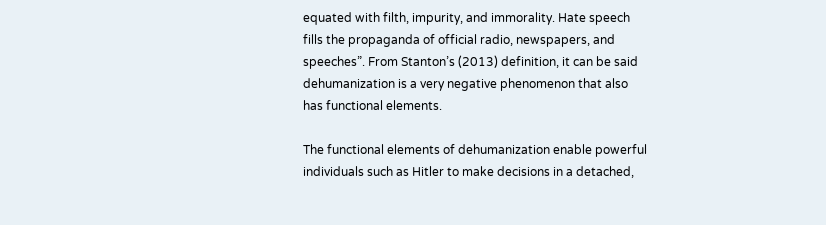equated with filth, impurity, and immorality. Hate speech fills the propaganda of official radio, newspapers, and speeches”. From Stanton’s (2013) definition, it can be said dehumanization is a very negative phenomenon that also has functional elements.

The functional elements of dehumanization enable powerful individuals such as Hitler to make decisions in a detached,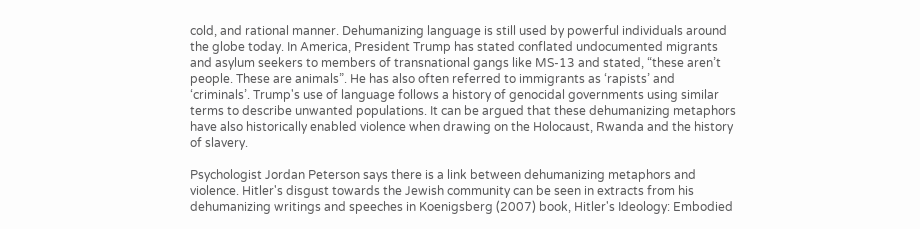cold, and rational manner. Dehumanizing language is still used by powerful individuals around the globe today. In America, President Trump has stated conflated undocumented migrants and asylum seekers to members of transnational gangs like MS-13 and stated, “these aren’t people. These are animals”. He has also often referred to immigrants as ‘rapists’ and ‘criminals’. Trump's use of language follows a history of genocidal governments using similar terms to describe unwanted populations. It can be argued that these dehumanizing metaphors have also historically enabled violence when drawing on the Holocaust, Rwanda and the history of slavery.

Psychologist Jordan Peterson says there is a link between dehumanizing metaphors and violence. Hitler's disgust towards the Jewish community can be seen in extracts from his dehumanizing writings and speeches in Koenigsberg (2007) book, Hitler's Ideology: Embodied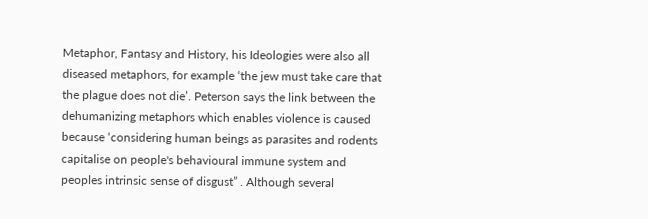Metaphor, Fantasy and History, his Ideologies were also all diseased metaphors, for example ‘the jew must take care that the plague does not die’. Peterson says the link between the dehumanizing metaphors which enables violence is caused because ‘considering human beings as parasites and rodents capitalise on people's behavioural immune system and peoples intrinsic sense of disgust” . Although several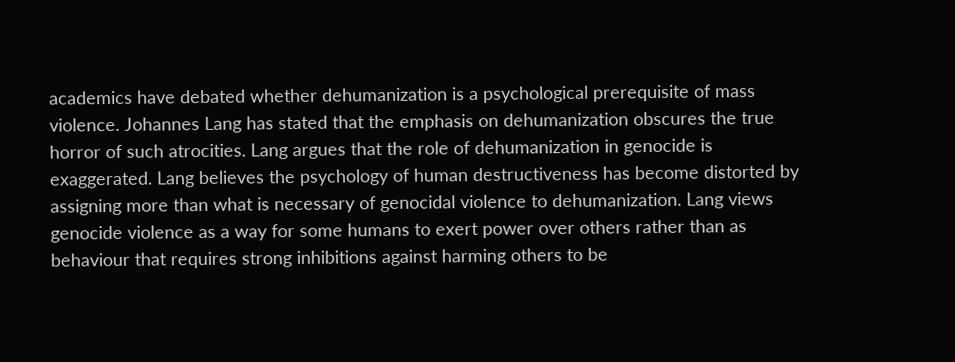academics have debated whether dehumanization is a psychological prerequisite of mass violence. Johannes Lang has stated that the emphasis on dehumanization obscures the true horror of such atrocities. Lang argues that the role of dehumanization in genocide is exaggerated. Lang believes the psychology of human destructiveness has become distorted by assigning more than what is necessary of genocidal violence to dehumanization. Lang views genocide violence as a way for some humans to exert power over others rather than as behaviour that requires strong inhibitions against harming others to be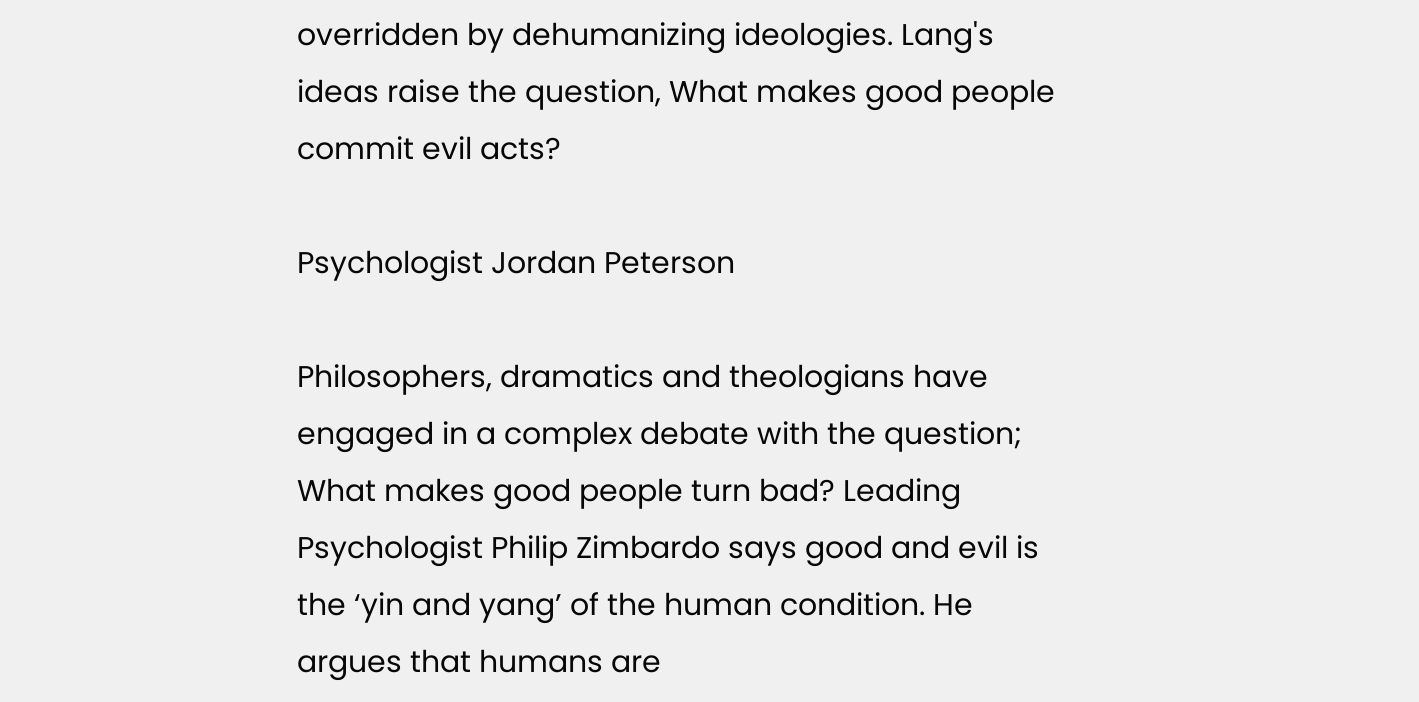overridden by dehumanizing ideologies. Lang's ideas raise the question, What makes good people commit evil acts?

Psychologist Jordan Peterson

Philosophers, dramatics and theologians have engaged in a complex debate with the question; What makes good people turn bad? Leading Psychologist Philip Zimbardo says good and evil is the ‘yin and yang’ of the human condition. He argues that humans are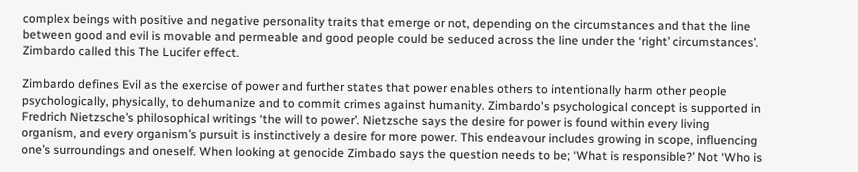complex beings with positive and negative personality traits that emerge or not, depending on the circumstances and that the line between good and evil is movable and permeable and good people could be seduced across the line under the ‘right’ circumstances’. Zimbardo called this The Lucifer effect.

Zimbardo defines Evil as the exercise of power and further states that power enables others to intentionally harm other people psychologically, physically, to dehumanize and to commit crimes against humanity. Zimbardo's psychological concept is supported in Fredrich Nietzsche’s philosophical writings ‘the will to power’. Nietzsche says the desire for power is found within every living organism, and every organism’s pursuit is instinctively a desire for more power. This endeavour includes growing in scope, influencing one’s surroundings and oneself. When looking at genocide Zimbado says the question needs to be; ‘What is responsible?’ Not ‘Who is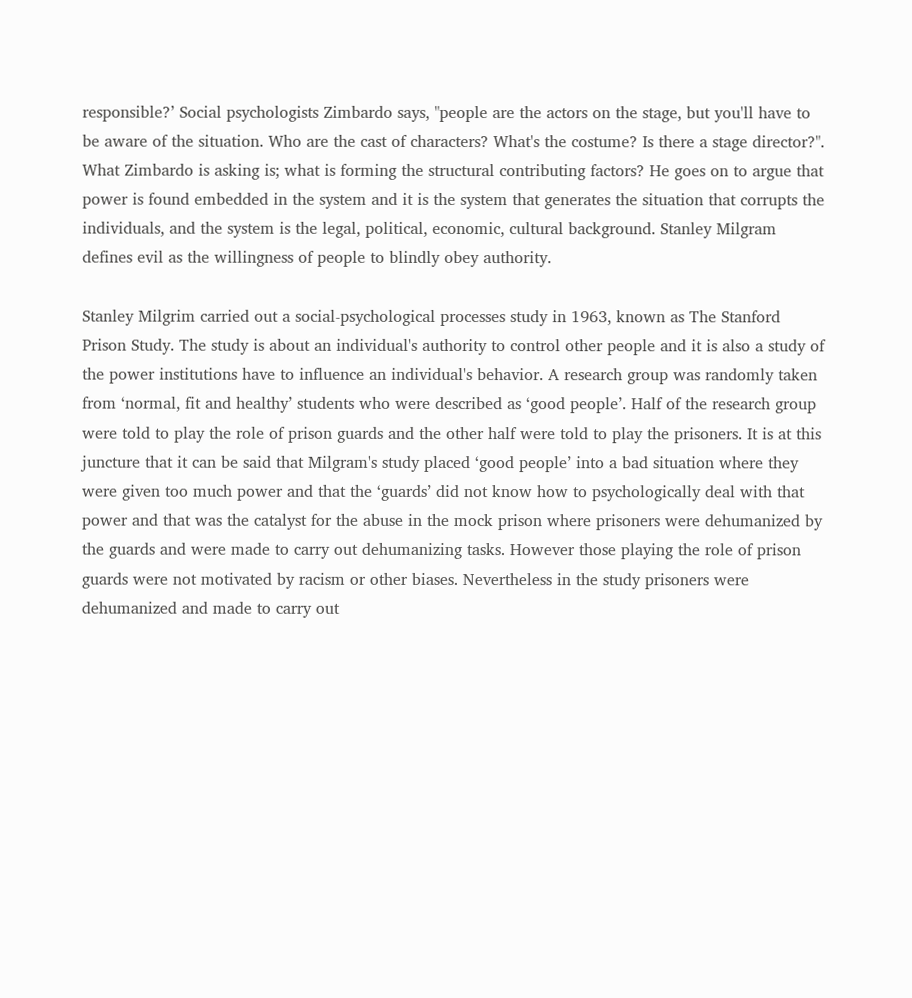responsible?’ Social psychologists Zimbardo says, "people are the actors on the stage, but you'll have to be aware of the situation. Who are the cast of characters? What's the costume? Is there a stage director?". What Zimbardo is asking is; what is forming the structural contributing factors? He goes on to argue that power is found embedded in the system and it is the system that generates the situation that corrupts the individuals, and the system is the legal, political, economic, cultural background. Stanley Milgram defines evil as the willingness of people to blindly obey authority.

Stanley Milgrim carried out a social-psychological processes study in 1963, known as The Stanford Prison Study. The study is about an individual's authority to control other people and it is also a study of the power institutions have to influence an individual's behavior. A research group was randomly taken from ‘normal, fit and healthy’ students who were described as ‘good people’. Half of the research group were told to play the role of prison guards and the other half were told to play the prisoners. It is at this juncture that it can be said that Milgram's study placed ‘good people’ into a bad situation where they were given too much power and that the ‘guards’ did not know how to psychologically deal with that power and that was the catalyst for the abuse in the mock prison where prisoners were dehumanized by the guards and were made to carry out dehumanizing tasks. However those playing the role of prison guards were not motivated by racism or other biases. Nevertheless in the study prisoners were dehumanized and made to carry out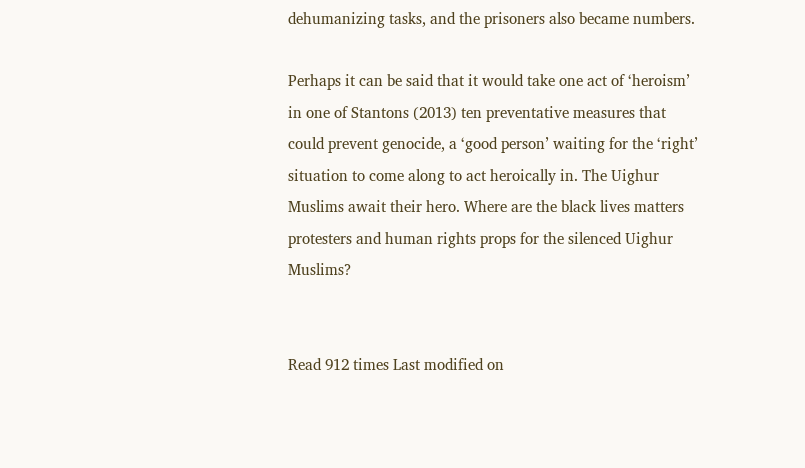dehumanizing tasks, and the prisoners also became numbers.

Perhaps it can be said that it would take one act of ‘heroism’ in one of Stantons (2013) ten preventative measures that could prevent genocide, a ‘good person’ waiting for the ‘right’ situation to come along to act heroically in. The Uighur Muslims await their hero. Where are the black lives matters protesters and human rights props for the silenced Uighur Muslims?


Read 912 times Last modified on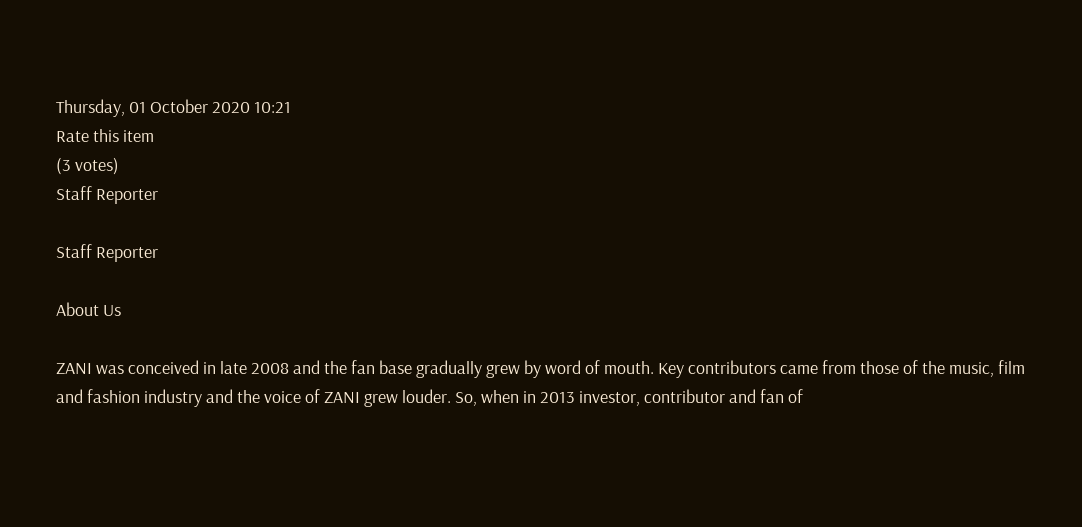Thursday, 01 October 2020 10:21
Rate this item
(3 votes)
Staff Reporter

Staff Reporter

About Us

ZANI was conceived in late 2008 and the fan base gradually grew by word of mouth. Key contributors came from those of the music, film and fashion industry and the voice of ZANI grew louder. So, when in 2013 investor, contributor and fan of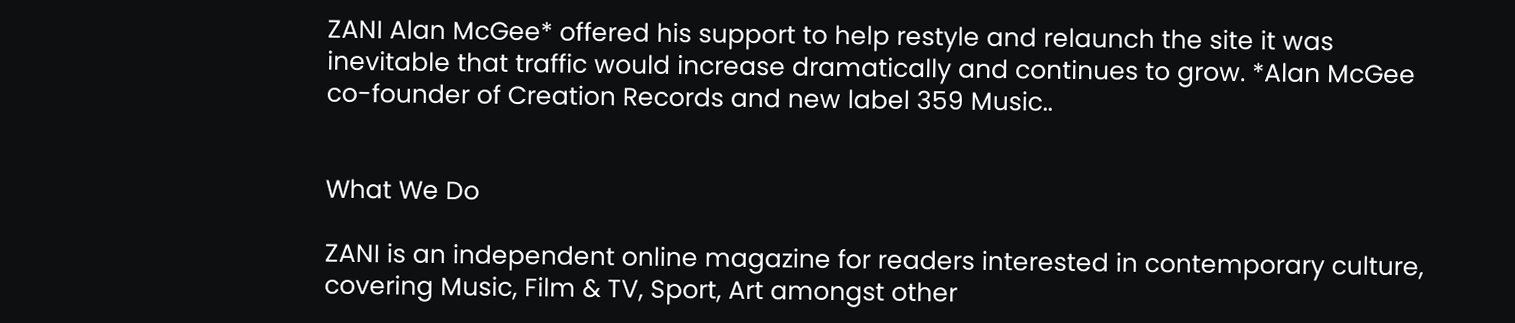ZANI Alan McGee* offered his support to help restyle and relaunch the site it was inevitable that traffic would increase dramatically and continues to grow. *Alan McGee co-founder of Creation Records and new label 359 Music..


What We Do

ZANI is an independent online magazine for readers interested in contemporary culture, covering Music, Film & TV, Sport, Art amongst other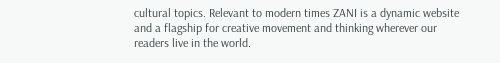cultural topics. Relevant to modern times ZANI is a dynamic website and a flagship for creative movement and thinking wherever our readers live in the world.